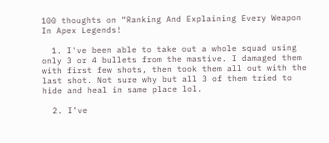100 thoughts on “Ranking And Explaining Every Weapon In Apex Legends!

  1. I've been able to take out a whole squad using only 3 or 4 bullets from the mastive. I damaged them with first few shots, then took them all out with the last shot. Not sure why but all 3 of them tried to hide and heal in same place lol.

  2. I’ve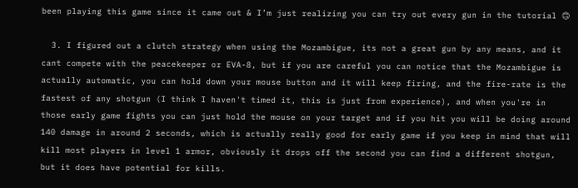been playing this game since it came out & I’m just realizing you can try out every gun in the tutorial 🙃

  3. I figured out a clutch strategy when using the Mozambigue, its not a great gun by any means, and it cant compete with the peacekeeper or EVA-8, but if you are careful you can notice that the Mozambigue is actually automatic, you can hold down your mouse button and it will keep firing, and the fire-rate is the fastest of any shotgun (I think I haven't timed it, this is just from experience), and when you're in those early game fights you can just hold the mouse on your target and if you hit you will be doing around 140 damage in around 2 seconds, which is actually really good for early game if you keep in mind that will kill most players in level 1 armor, obviously it drops off the second you can find a different shotgun, but it does have potential for kills.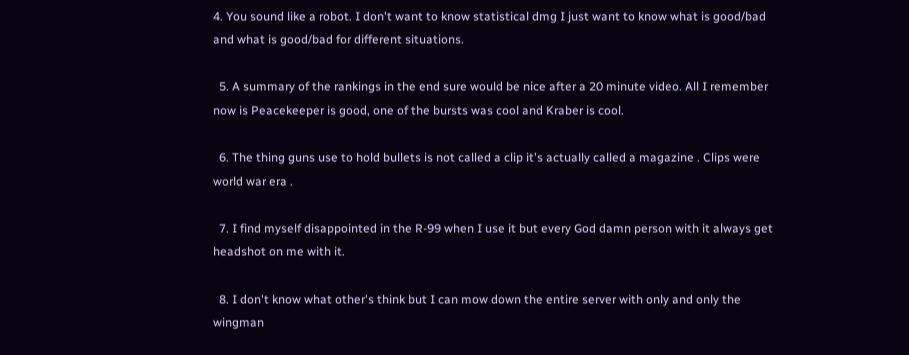4. You sound like a robot. I don't want to know statistical dmg I just want to know what is good/bad and what is good/bad for different situations.

  5. A summary of the rankings in the end sure would be nice after a 20 minute video. All I remember now is Peacekeeper is good, one of the bursts was cool and Kraber is cool.

  6. The thing guns use to hold bullets is not called a clip it's actually called a magazine . Clips were world war era .

  7. I find myself disappointed in the R-99 when I use it but every God damn person with it always get headshot on me with it.

  8. I don't know what other's think but I can mow down the entire server with only and only the wingman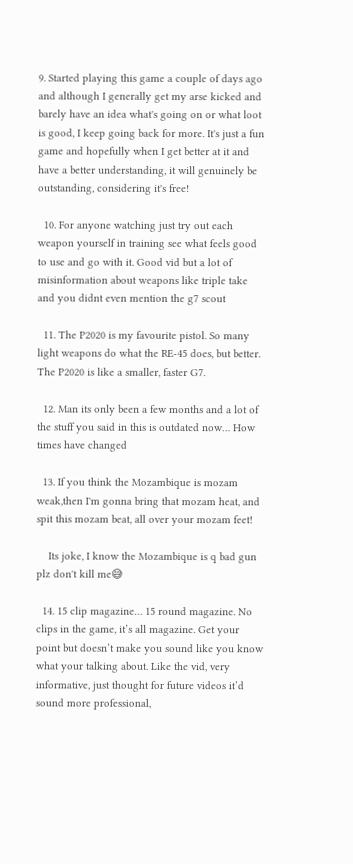9. Started playing this game a couple of days ago and although I generally get my arse kicked and barely have an idea what's going on or what loot is good, I keep going back for more. It's just a fun game and hopefully when I get better at it and have a better understanding, it will genuinely be outstanding, considering it's free!

  10. For anyone watching just try out each weapon yourself in training see what feels good to use and go with it. Good vid but a lot of misinformation about weapons like triple take and you didnt even mention the g7 scout

  11. The P2020 is my favourite pistol. So many light weapons do what the RE-45 does, but better. The P2020 is like a smaller, faster G7.

  12. Man its only been a few months and a lot of the stuff you said in this is outdated now… How times have changed

  13. If you think the Mozambique is mozam weak,then I'm gonna bring that mozam heat, and spit this mozam beat, all over your mozam feet!

    Its joke, I know the Mozambique is q bad gun plz don't kill me😅

  14. 15 clip magazine… 15 round magazine. No clips in the game, it’s all magazine. Get your point but doesn’t make you sound like you know what your talking about. Like the vid, very informative, just thought for future videos it’d sound more professional,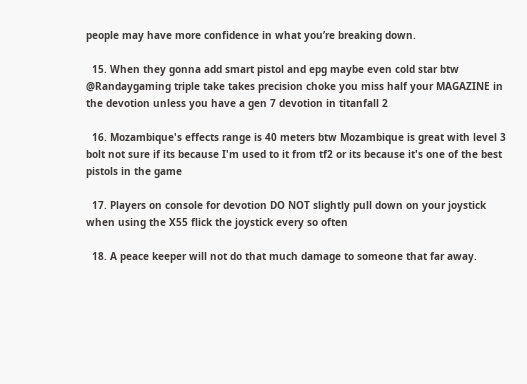people may have more confidence in what you’re breaking down.

  15. When they gonna add smart pistol and epg maybe even cold star btw @Randaygaming triple take takes precision choke you miss half your MAGAZINE in the devotion unless you have a gen 7 devotion in titanfall 2

  16. Mozambique's effects range is 40 meters btw Mozambique is great with level 3 bolt not sure if its because I'm used to it from tf2 or its because it's one of the best pistols in the game

  17. Players on console for devotion DO NOT slightly pull down on your joystick when using the X55 flick the joystick every so often

  18. A peace keeper will not do that much damage to someone that far away.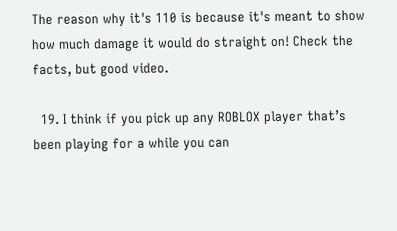The reason why it's 110 is because it's meant to show how much damage it would do straight on! Check the facts, but good video.

  19. I think if you pick up any ROBLOX player that’s been playing for a while you can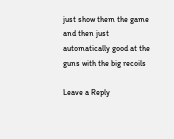just show them the game and then just automatically good at the guns with the big recoils

Leave a Reply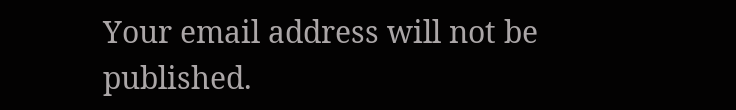Your email address will not be published.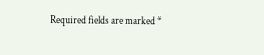Required fields are marked *